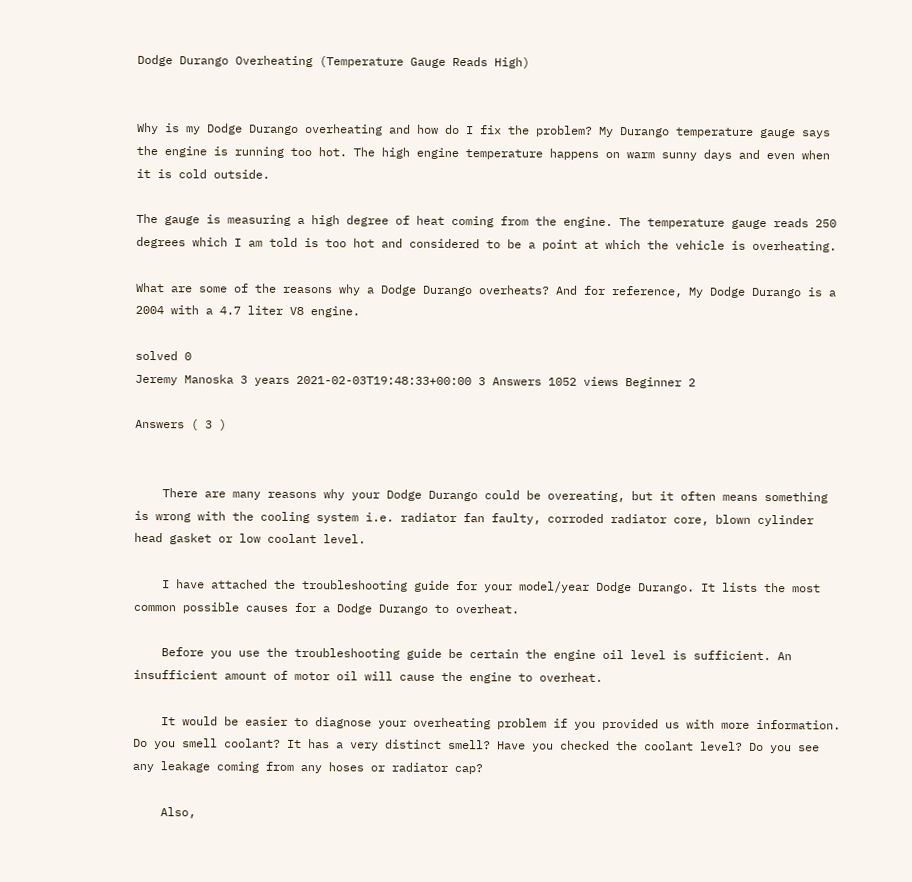Dodge Durango Overheating (Temperature Gauge Reads High)


Why is my Dodge Durango overheating and how do I fix the problem? My Durango temperature gauge says the engine is running too hot. The high engine temperature happens on warm sunny days and even when it is cold outside.

The gauge is measuring a high degree of heat coming from the engine. The temperature gauge reads 250 degrees which I am told is too hot and considered to be a point at which the vehicle is overheating.

What are some of the reasons why a Dodge Durango overheats? And for reference, My Dodge Durango is a 2004 with a 4.7 liter V8 engine.

solved 0
Jeremy Manoska 3 years 2021-02-03T19:48:33+00:00 3 Answers 1052 views Beginner 2

Answers ( 3 )


    There are many reasons why your Dodge Durango could be overeating, but it often means something is wrong with the cooling system i.e. radiator fan faulty, corroded radiator core, blown cylinder head gasket or low coolant level.

    I have attached the troubleshooting guide for your model/year Dodge Durango. It lists the most common possible causes for a Dodge Durango to overheat.

    Before you use the troubleshooting guide be certain the engine oil level is sufficient. An insufficient amount of motor oil will cause the engine to overheat.

    It would be easier to diagnose your overheating problem if you provided us with more information. Do you smell coolant? It has a very distinct smell? Have you checked the coolant level? Do you see any leakage coming from any hoses or radiator cap?

    Also,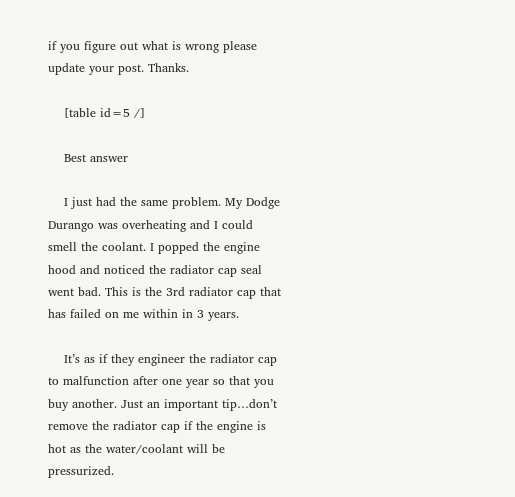if you figure out what is wrong please update your post. Thanks.

    [table id=5 /]

    Best answer

    I just had the same problem. My Dodge Durango was overheating and I could smell the coolant. I popped the engine hood and noticed the radiator cap seal went bad. This is the 3rd radiator cap that has failed on me within in 3 years.

    It’s as if they engineer the radiator cap to malfunction after one year so that you buy another. Just an important tip…don’t remove the radiator cap if the engine is hot as the water/coolant will be pressurized.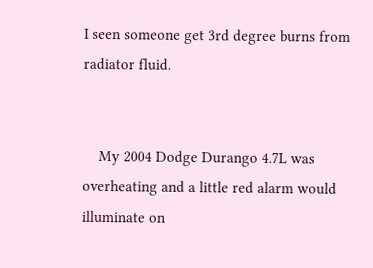I seen someone get 3rd degree burns from radiator fluid.


    My 2004 Dodge Durango 4.7L was overheating and a little red alarm would illuminate on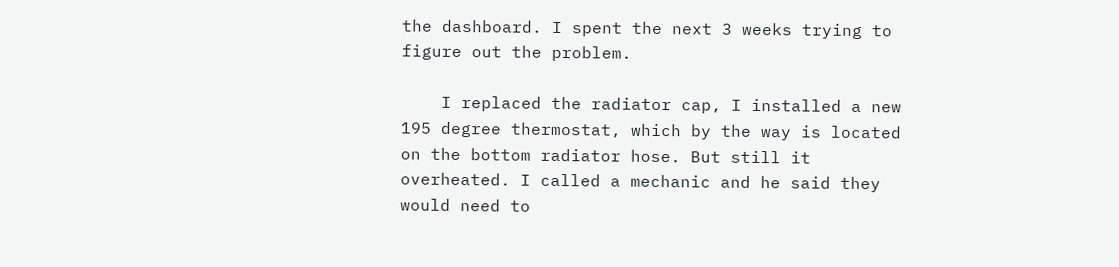the dashboard. I spent the next 3 weeks trying to figure out the problem.

    I replaced the radiator cap, I installed a new 195 degree thermostat, which by the way is located on the bottom radiator hose. But still it overheated. I called a mechanic and he said they would need to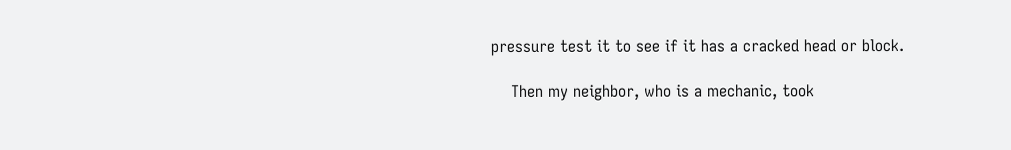pressure test it to see if it has a cracked head or block.

    Then my neighbor, who is a mechanic, took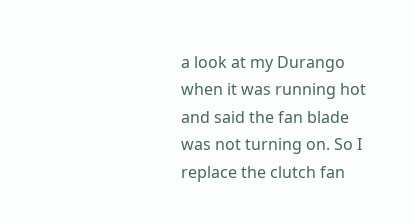a look at my Durango when it was running hot and said the fan blade was not turning on. So I replace the clutch fan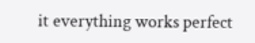it everything works perfect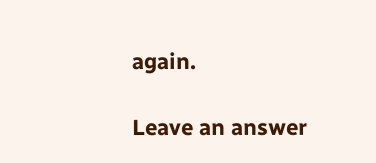again.

Leave an answer